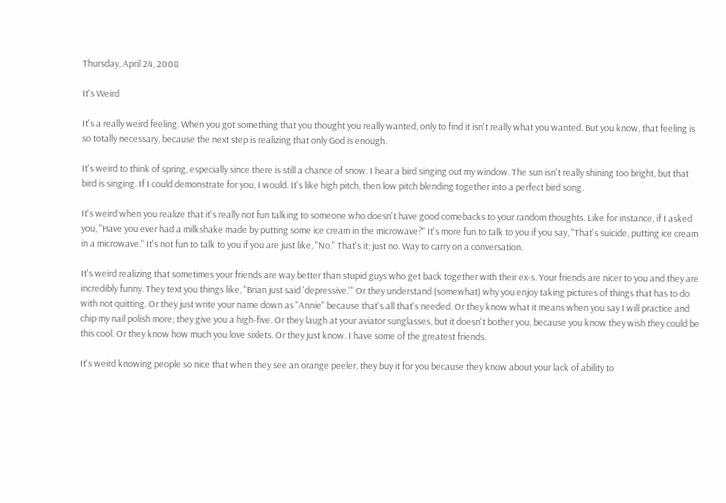Thursday, April 24, 2008

It's Weird

It's a really weird feeling. When you got something that you thought you really wanted, only to find it isn't really what you wanted. But you know, that feeling is so totally necessary, because the next step is realizing that only God is enough.

It's weird to think of spring, especially since there is still a chance of snow. I hear a bird singing out my window. The sun isn't really shining too bright, but that bird is singing. If I could demonstrate for you, I would. It's like high pitch, then low pitch blending together into a perfect bird song.

It's weird when you realize that it's really not fun talking to someone who doesn't have good comebacks to your random thoughts. Like for instance, if I asked you, "Have you ever had a milkshake made by putting some ice cream in the microwave?" It's more fun to talk to you if you say, "That's suicide, putting ice cream in a microwave." It's not fun to talk to you if you are just like, "No." That's it; just no. Way to carry on a conversation.

It's weird realizing that sometimes your friends are way better than stupid guys who get back together with their ex-s. Your friends are nicer to you and they are incredibly funny. They text you things like, "Brian just said 'depressive.'" Or they understand (somewhat) why you enjoy taking pictures of things that has to do with not quitting. Or they just write your name down as "Annie" because that's all that's needed. Or they know what it means when you say I will practice and chip my nail polish more; they give you a high-five. Or they laugh at your aviator sunglasses, but it doesn't bother you, because you know they wish they could be this cool. Or they know how much you love sixlets. Or they just know. I have some of the greatest friends.

It's weird knowing people so nice that when they see an orange peeler, they buy it for you because they know about your lack of ability to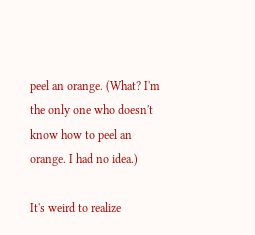peel an orange. (What? I'm the only one who doesn't know how to peel an orange. I had no idea.)

It's weird to realize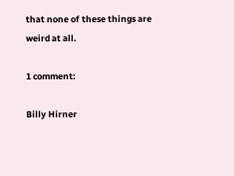that none of these things are weird at all.

1 comment:

Billy Hirner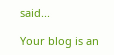said...

Your blog is an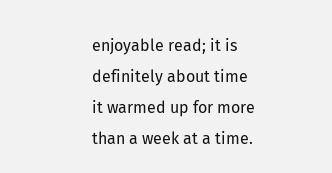enjoyable read; it is definitely about time it warmed up for more than a week at a time.